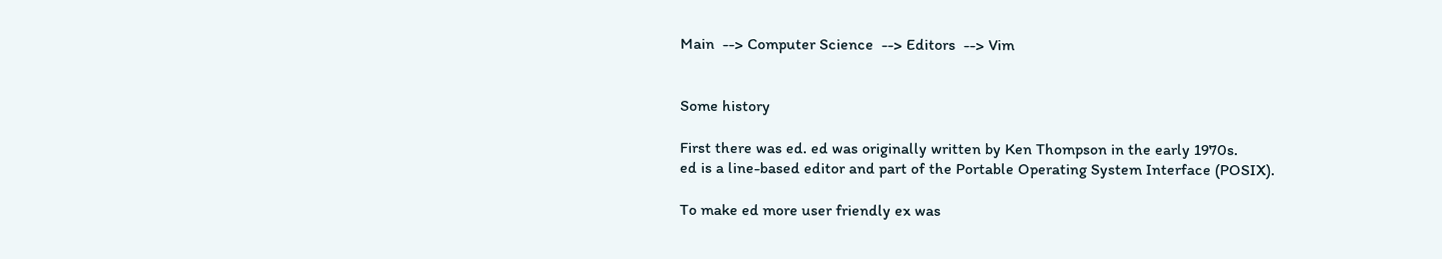Main  --> Computer Science  --> Editors  --> Vim


Some history

First there was ed. ed was originally written by Ken Thompson in the early 1970s.
ed is a line-based editor and part of the Portable Operating System Interface (POSIX).

To make ed more user friendly ex was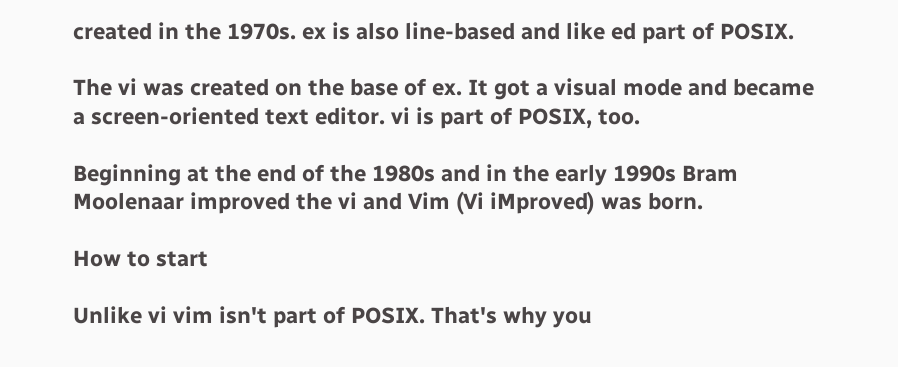created in the 1970s. ex is also line-based and like ed part of POSIX.

The vi was created on the base of ex. It got a visual mode and became a screen-oriented text editor. vi is part of POSIX, too.

Beginning at the end of the 1980s and in the early 1990s Bram Moolenaar improved the vi and Vim (Vi iMproved) was born.

How to start

Unlike vi vim isn't part of POSIX. That's why you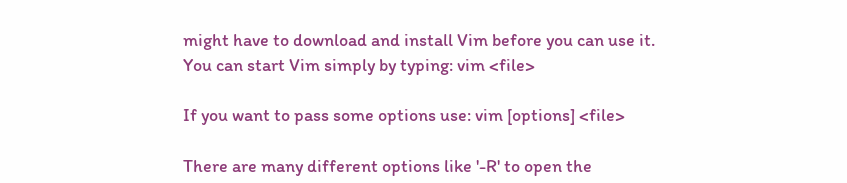might have to download and install Vim before you can use it.
You can start Vim simply by typing: vim <file>

If you want to pass some options use: vim [options] <file>

There are many different options like '-R' to open the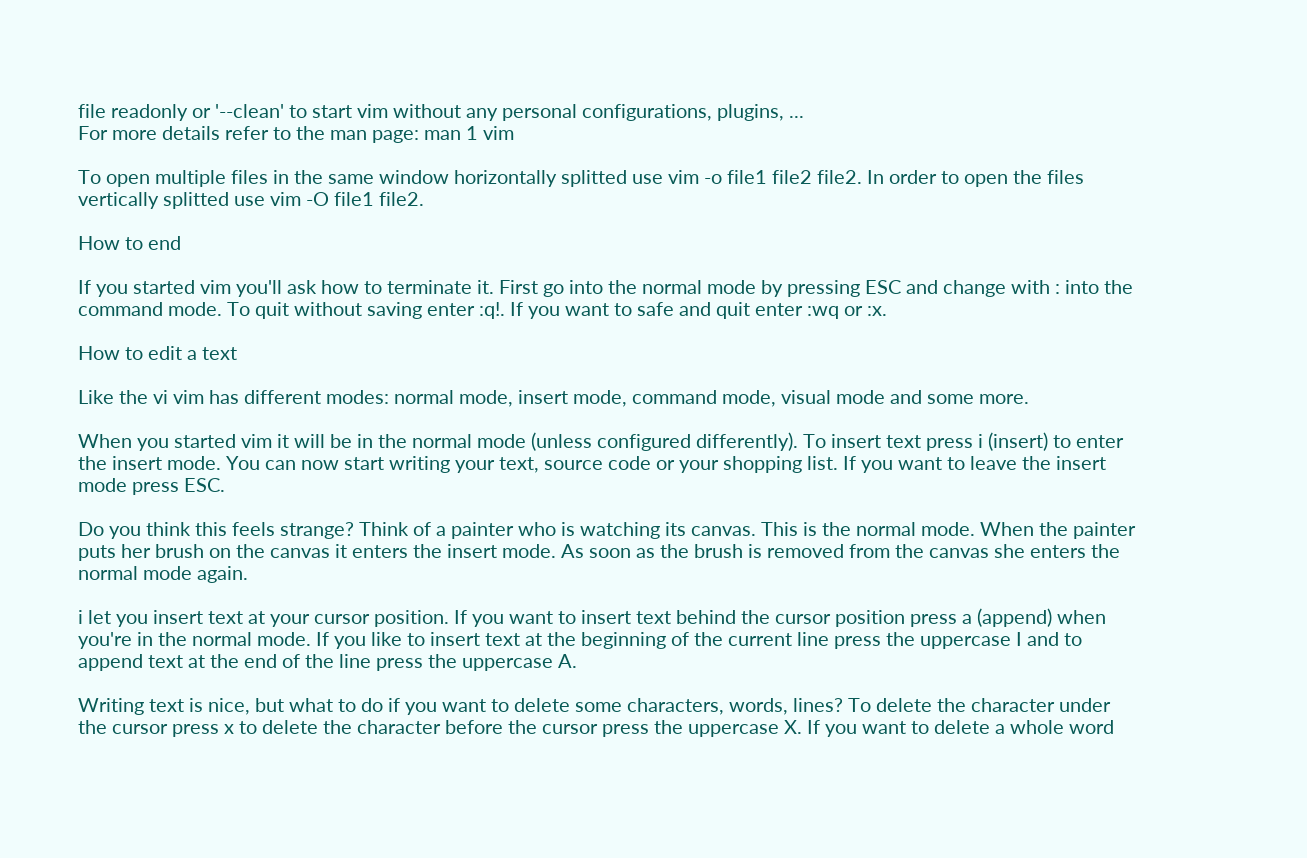file readonly or '--clean' to start vim without any personal configurations, plugins, ...
For more details refer to the man page: man 1 vim

To open multiple files in the same window horizontally splitted use vim -o file1 file2 file2. In order to open the files vertically splitted use vim -O file1 file2.

How to end

If you started vim you'll ask how to terminate it. First go into the normal mode by pressing ESC and change with : into the command mode. To quit without saving enter :q!. If you want to safe and quit enter :wq or :x.

How to edit a text

Like the vi vim has different modes: normal mode, insert mode, command mode, visual mode and some more.

When you started vim it will be in the normal mode (unless configured differently). To insert text press i (insert) to enter the insert mode. You can now start writing your text, source code or your shopping list. If you want to leave the insert mode press ESC.

Do you think this feels strange? Think of a painter who is watching its canvas. This is the normal mode. When the painter puts her brush on the canvas it enters the insert mode. As soon as the brush is removed from the canvas she enters the normal mode again.

i let you insert text at your cursor position. If you want to insert text behind the cursor position press a (append) when you're in the normal mode. If you like to insert text at the beginning of the current line press the uppercase I and to append text at the end of the line press the uppercase A.

Writing text is nice, but what to do if you want to delete some characters, words, lines? To delete the character under the cursor press x to delete the character before the cursor press the uppercase X. If you want to delete a whole word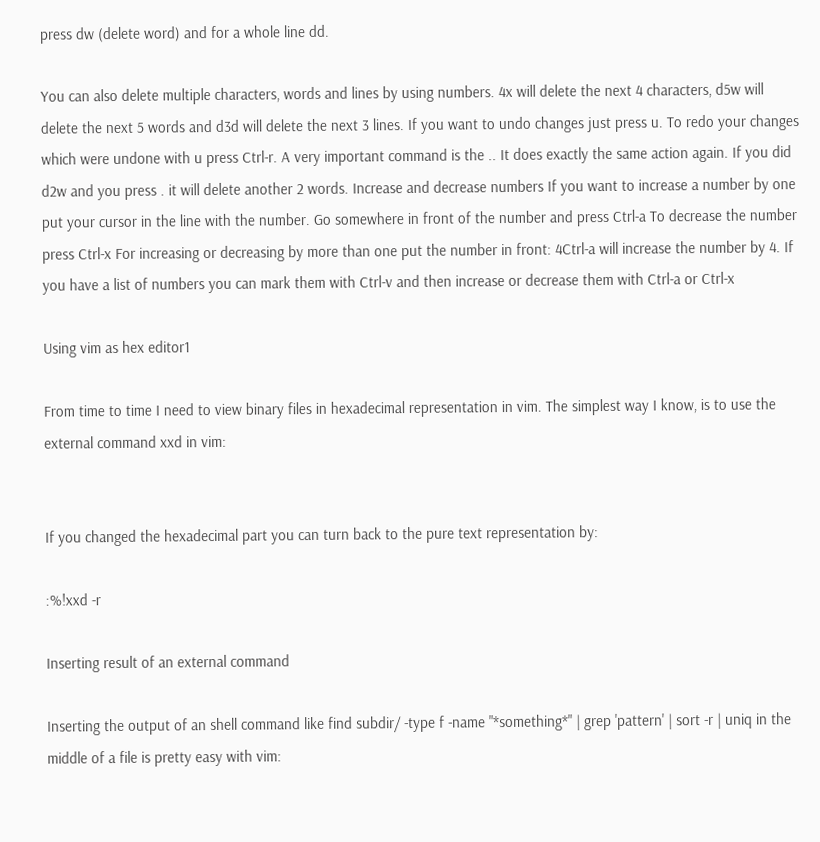press dw (delete word) and for a whole line dd.

You can also delete multiple characters, words and lines by using numbers. 4x will delete the next 4 characters, d5w will delete the next 5 words and d3d will delete the next 3 lines. If you want to undo changes just press u. To redo your changes which were undone with u press Ctrl-r. A very important command is the .. It does exactly the same action again. If you did d2w and you press . it will delete another 2 words. Increase and decrease numbers If you want to increase a number by one put your cursor in the line with the number. Go somewhere in front of the number and press Ctrl-a To decrease the number press Ctrl-x For increasing or decreasing by more than one put the number in front: 4Ctrl-a will increase the number by 4. If you have a list of numbers you can mark them with Ctrl-v and then increase or decrease them with Ctrl-a or Ctrl-x

Using vim as hex editor1

From time to time I need to view binary files in hexadecimal representation in vim. The simplest way I know, is to use the external command xxd in vim:


If you changed the hexadecimal part you can turn back to the pure text representation by:

:%!xxd -r

Inserting result of an external command

Inserting the output of an shell command like find subdir/ -type f -name "*something*" | grep 'pattern' | sort -r | uniq in the middle of a file is pretty easy with vim: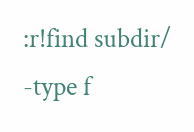:r!find subdir/ -type f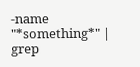-name "*something*" | grep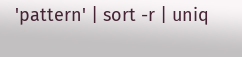'pattern' | sort -r | uniq